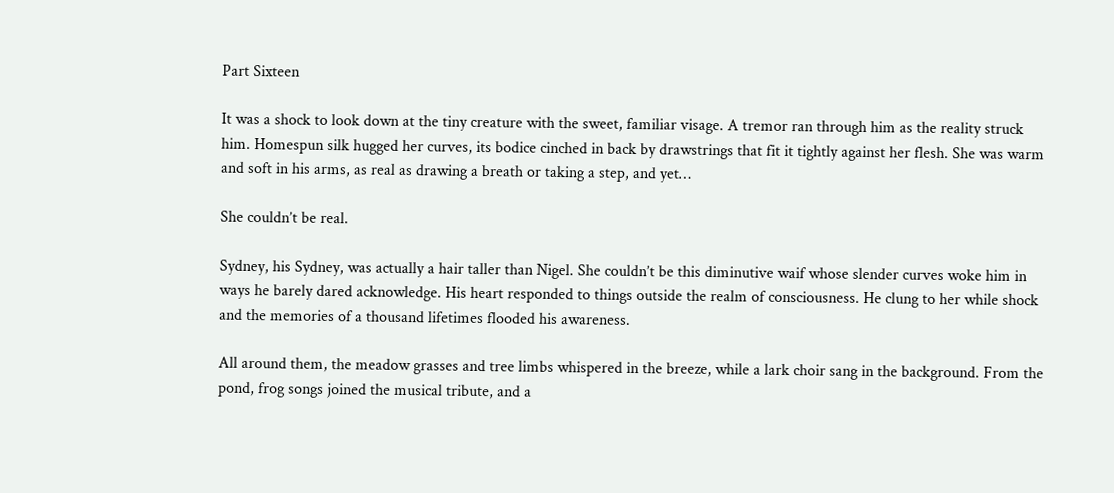Part Sixteen

It was a shock to look down at the tiny creature with the sweet, familiar visage. A tremor ran through him as the reality struck him. Homespun silk hugged her curves, its bodice cinched in back by drawstrings that fit it tightly against her flesh. She was warm and soft in his arms, as real as drawing a breath or taking a step, and yet…

She couldn’t be real.

Sydney, his Sydney, was actually a hair taller than Nigel. She couldn’t be this diminutive waif whose slender curves woke him in ways he barely dared acknowledge. His heart responded to things outside the realm of consciousness. He clung to her while shock and the memories of a thousand lifetimes flooded his awareness.

All around them, the meadow grasses and tree limbs whispered in the breeze, while a lark choir sang in the background. From the pond, frog songs joined the musical tribute, and a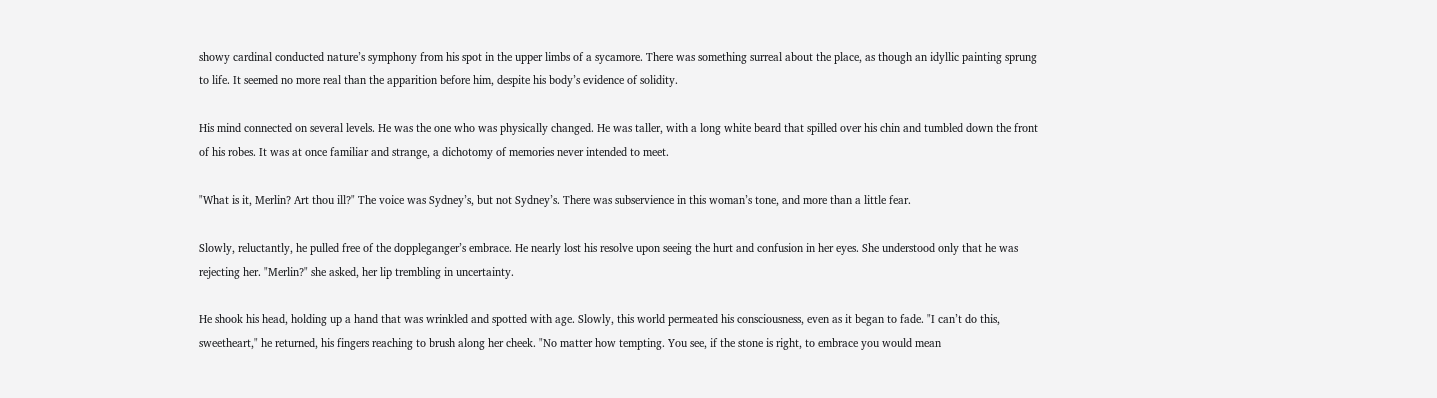showy cardinal conducted nature’s symphony from his spot in the upper limbs of a sycamore. There was something surreal about the place, as though an idyllic painting sprung to life. It seemed no more real than the apparition before him, despite his body’s evidence of solidity.

His mind connected on several levels. He was the one who was physically changed. He was taller, with a long white beard that spilled over his chin and tumbled down the front of his robes. It was at once familiar and strange, a dichotomy of memories never intended to meet.

"What is it, Merlin? Art thou ill?" The voice was Sydney’s, but not Sydney’s. There was subservience in this woman’s tone, and more than a little fear.

Slowly, reluctantly, he pulled free of the doppleganger’s embrace. He nearly lost his resolve upon seeing the hurt and confusion in her eyes. She understood only that he was rejecting her. "Merlin?" she asked, her lip trembling in uncertainty.

He shook his head, holding up a hand that was wrinkled and spotted with age. Slowly, this world permeated his consciousness, even as it began to fade. "I can’t do this, sweetheart," he returned, his fingers reaching to brush along her cheek. "No matter how tempting. You see, if the stone is right, to embrace you would mean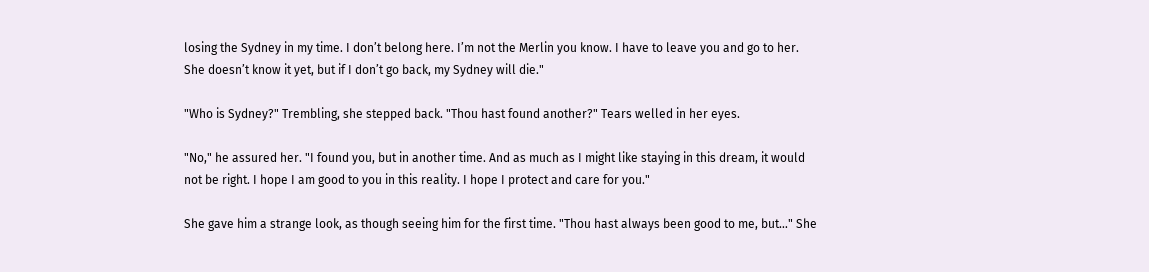losing the Sydney in my time. I don’t belong here. I’m not the Merlin you know. I have to leave you and go to her. She doesn’t know it yet, but if I don’t go back, my Sydney will die."

"Who is Sydney?" Trembling, she stepped back. "Thou hast found another?" Tears welled in her eyes.

"No," he assured her. "I found you, but in another time. And as much as I might like staying in this dream, it would not be right. I hope I am good to you in this reality. I hope I protect and care for you."

She gave him a strange look, as though seeing him for the first time. "Thou hast always been good to me, but…" She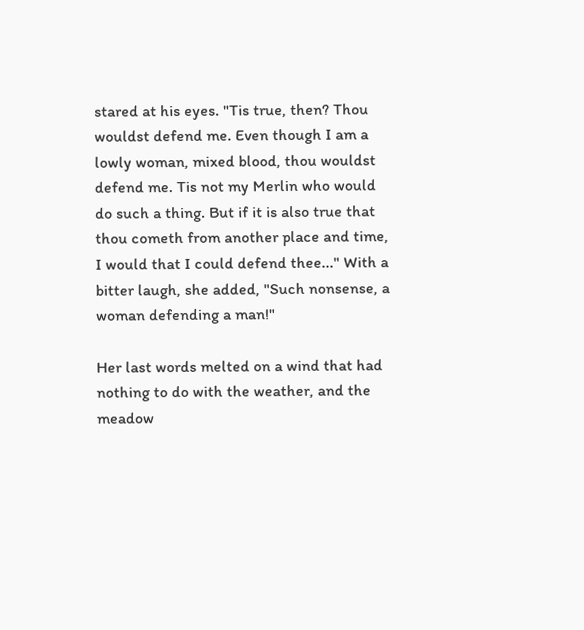stared at his eyes. "Tis true, then? Thou wouldst defend me. Even though I am a lowly woman, mixed blood, thou wouldst defend me. Tis not my Merlin who would do such a thing. But if it is also true that thou cometh from another place and time, I would that I could defend thee..." With a bitter laugh, she added, "Such nonsense, a woman defending a man!"

Her last words melted on a wind that had nothing to do with the weather, and the meadow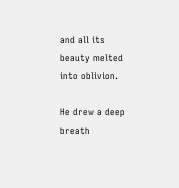and all its beauty melted into oblivion.

He drew a deep breath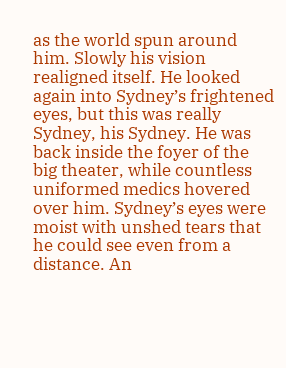as the world spun around him. Slowly his vision realigned itself. He looked again into Sydney’s frightened eyes, but this was really Sydney, his Sydney. He was back inside the foyer of the big theater, while countless uniformed medics hovered over him. Sydney’s eyes were moist with unshed tears that he could see even from a distance. An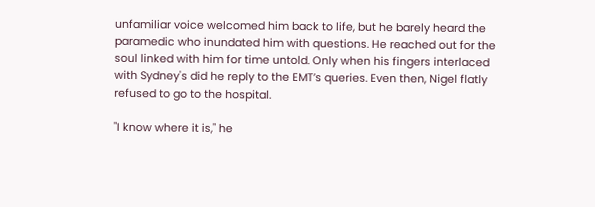unfamiliar voice welcomed him back to life, but he barely heard the paramedic who inundated him with questions. He reached out for the soul linked with him for time untold. Only when his fingers interlaced with Sydney's did he reply to the EMT’s queries. Even then, Nigel flatly refused to go to the hospital.

"I know where it is," he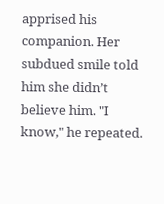apprised his companion. Her subdued smile told him she didn’t believe him. "I know," he repeated.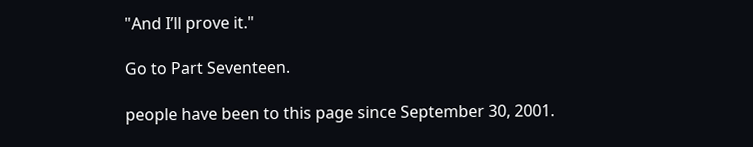"And I’ll prove it."

Go to Part Seventeen.

people have been to this page since September 30, 2001.